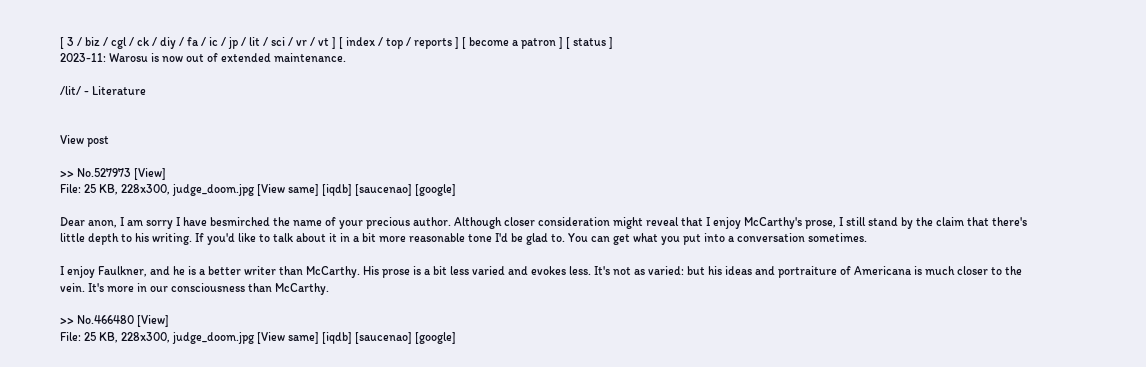[ 3 / biz / cgl / ck / diy / fa / ic / jp / lit / sci / vr / vt ] [ index / top / reports ] [ become a patron ] [ status ]
2023-11: Warosu is now out of extended maintenance.

/lit/ - Literature


View post

>> No.527973 [View]
File: 25 KB, 228x300, judge_doom.jpg [View same] [iqdb] [saucenao] [google]

Dear anon, I am sorry I have besmirched the name of your precious author. Although closer consideration might reveal that I enjoy McCarthy's prose, I still stand by the claim that there's little depth to his writing. If you'd like to talk about it in a bit more reasonable tone I'd be glad to. You can get what you put into a conversation sometimes.

I enjoy Faulkner, and he is a better writer than McCarthy. His prose is a bit less varied and evokes less. It's not as varied: but his ideas and portraiture of Americana is much closer to the vein. It's more in our consciousness than McCarthy.

>> No.466480 [View]
File: 25 KB, 228x300, judge_doom.jpg [View same] [iqdb] [saucenao] [google]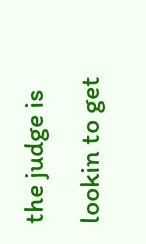the judge is lookin to get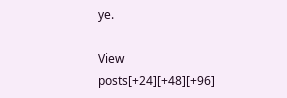ye.

View posts[+24][+48][+96]